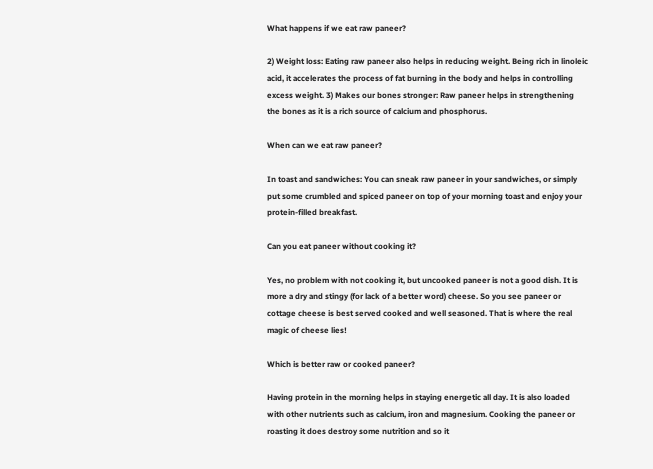What happens if we eat raw paneer?

2) Weight loss: Eating raw paneer also helps in reducing weight. Being rich in linoleic acid, it accelerates the process of fat burning in the body and helps in controlling excess weight. 3) Makes our bones stronger: Raw paneer helps in strengthening the bones as it is a rich source of calcium and phosphorus.

When can we eat raw paneer?

In toast and sandwiches: You can sneak raw paneer in your sandwiches, or simply put some crumbled and spiced paneer on top of your morning toast and enjoy your protein-filled breakfast.

Can you eat paneer without cooking it?

Yes, no problem with not cooking it, but uncooked paneer is not a good dish. It is more a dry and stingy (for lack of a better word) cheese. So you see paneer or cottage cheese is best served cooked and well seasoned. That is where the real magic of cheese lies!

Which is better raw or cooked paneer?

Having protein in the morning helps in staying energetic all day. It is also loaded with other nutrients such as calcium, iron and magnesium. Cooking the paneer or roasting it does destroy some nutrition and so it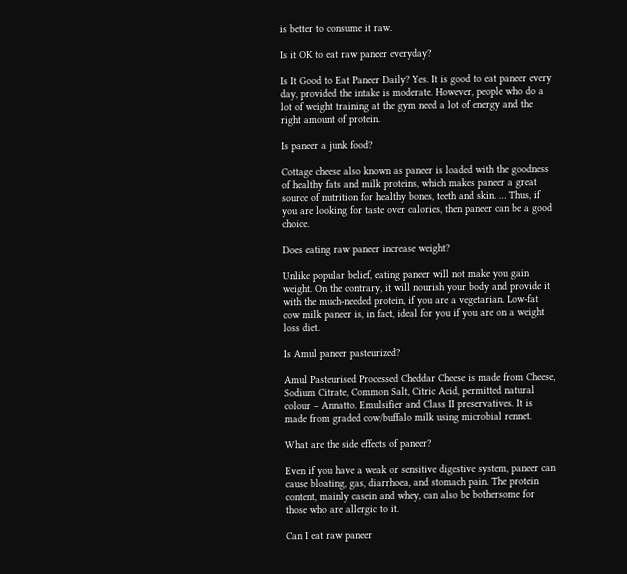is better to consume it raw.

Is it OK to eat raw paneer everyday?

Is It Good to Eat Paneer Daily? Yes. It is good to eat paneer every day, provided the intake is moderate. However, people who do a lot of weight training at the gym need a lot of energy and the right amount of protein.

Is paneer a junk food?

Cottage cheese also known as paneer is loaded with the goodness of healthy fats and milk proteins, which makes paneer a great source of nutrition for healthy bones, teeth and skin. … Thus, if you are looking for taste over calories, then paneer can be a good choice.

Does eating raw paneer increase weight?

Unlike popular belief, eating paneer will not make you gain weight. On the contrary, it will nourish your body and provide it with the much-needed protein, if you are a vegetarian. Low-fat cow milk paneer is, in fact, ideal for you if you are on a weight loss diet.

Is Amul paneer pasteurized?

Amul Pasteurised Processed Cheddar Cheese is made from Cheese, Sodium Citrate, Common Salt, Citric Acid, permitted natural colour – Annatto. Emulsifier and Class II preservatives. It is made from graded cow/buffalo milk using microbial rennet.

What are the side effects of paneer?

Even if you have a weak or sensitive digestive system, paneer can cause bloating, gas, diarrhoea, and stomach pain. The protein content, mainly casein and whey, can also be bothersome for those who are allergic to it.

Can I eat raw paneer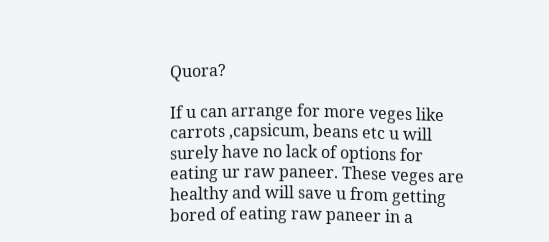Quora?

If u can arrange for more veges like carrots ,capsicum, beans etc u will surely have no lack of options for eating ur raw paneer. These veges are healthy and will save u from getting bored of eating raw paneer in a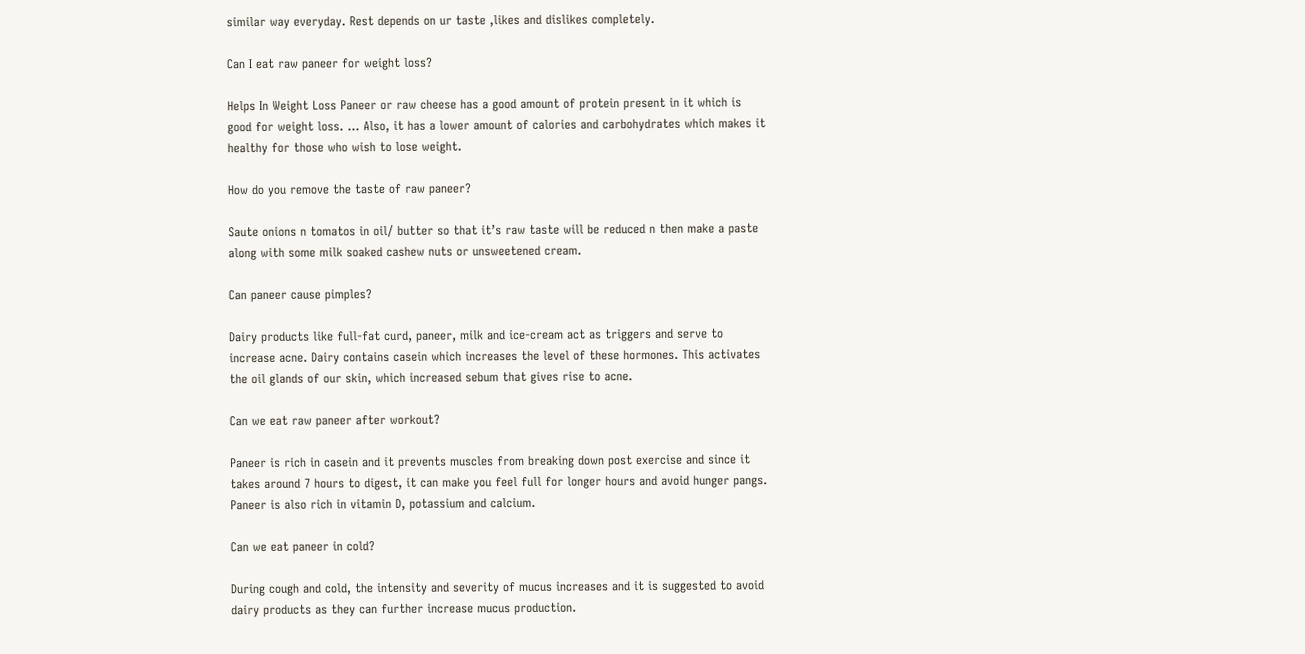similar way everyday. Rest depends on ur taste ,likes and dislikes completely.

Can I eat raw paneer for weight loss?

Helps In Weight Loss Paneer or raw cheese has a good amount of protein present in it which is good for weight loss. … Also, it has a lower amount of calories and carbohydrates which makes it healthy for those who wish to lose weight.

How do you remove the taste of raw paneer?

Saute onions n tomatos in oil/ butter so that it’s raw taste will be reduced n then make a paste along with some milk soaked cashew nuts or unsweetened cream.

Can paneer cause pimples?

Dairy products like full-fat curd, paneer, milk and ice-cream act as triggers and serve to increase acne. Dairy contains casein which increases the level of these hormones. This activates the oil glands of our skin, which increased sebum that gives rise to acne.

Can we eat raw paneer after workout?

Paneer is rich in casein and it prevents muscles from breaking down post exercise and since it takes around 7 hours to digest, it can make you feel full for longer hours and avoid hunger pangs. Paneer is also rich in vitamin D, potassium and calcium.

Can we eat paneer in cold?

During cough and cold, the intensity and severity of mucus increases and it is suggested to avoid dairy products as they can further increase mucus production.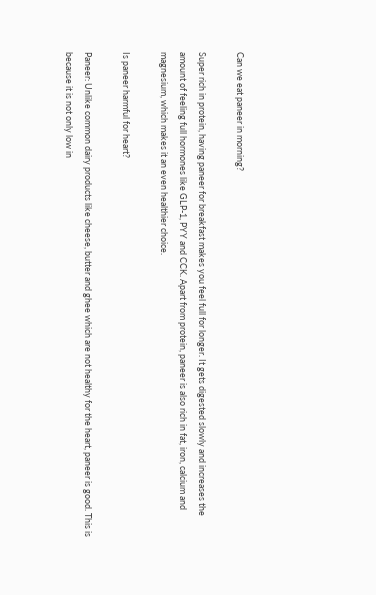Can we eat paneer in morning?

Super rich in protein, having paneer for breakfast makes you feel full for longer. It gets digested slowly and increases the amount of feeling full hormones like GLP-1, PYY and CCK. Apart from protein, paneer is also rich in fat, iron, calcium and magnesium, which makes it an even healthier choice.

Is paneer harmful for heart?

Paneer: Unlike common dairy products like cheese, butter and ghee which are not healthy for the heart, paneer is good. This is because it is not only low in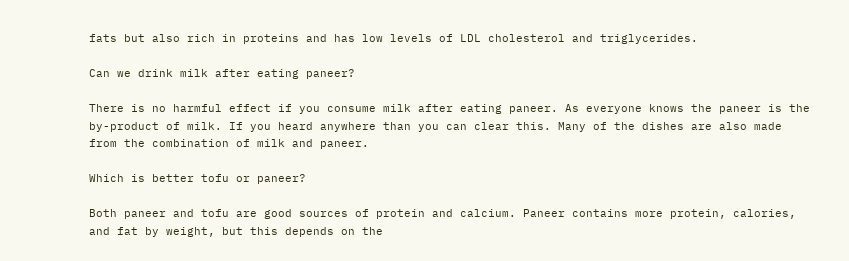fats but also rich in proteins and has low levels of LDL cholesterol and triglycerides.

Can we drink milk after eating paneer?

There is no harmful effect if you consume milk after eating paneer. As everyone knows the paneer is the by-product of milk. If you heard anywhere than you can clear this. Many of the dishes are also made from the combination of milk and paneer.

Which is better tofu or paneer?

Both paneer and tofu are good sources of protein and calcium. Paneer contains more protein, calories, and fat by weight, but this depends on the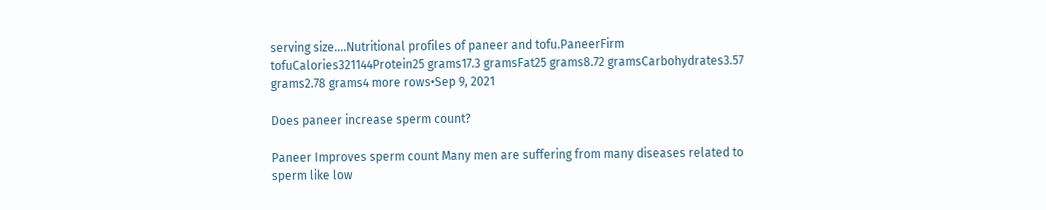serving size….Nutritional profiles of paneer and tofu.PaneerFirm tofuCalories321144Protein25 grams17.3 gramsFat25 grams8.72 gramsCarbohydrates3.57 grams2.78 grams4 more rows•Sep 9, 2021

Does paneer increase sperm count?

Paneer Improves sperm count Many men are suffering from many diseases related to sperm like low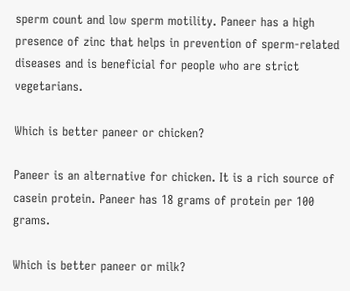sperm count and low sperm motility. Paneer has a high presence of zinc that helps in prevention of sperm-related diseases and is beneficial for people who are strict vegetarians.

Which is better paneer or chicken?

Paneer is an alternative for chicken. It is a rich source of casein protein. Paneer has 18 grams of protein per 100 grams.

Which is better paneer or milk?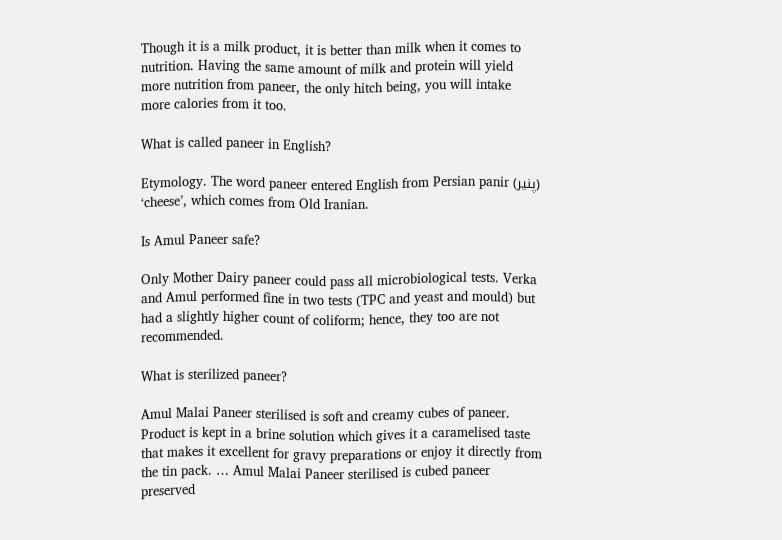Though it is a milk product, it is better than milk when it comes to nutrition. Having the same amount of milk and protein will yield more nutrition from paneer, the only hitch being, you will intake more calories from it too.

What is called paneer in English?

Etymology. The word paneer entered English from Persian panir (پنیر) ‘cheese’, which comes from Old Iranian.

Is Amul Paneer safe?

Only Mother Dairy paneer could pass all microbiological tests. Verka and Amul performed fine in two tests (TPC and yeast and mould) but had a slightly higher count of coliform; hence, they too are not recommended.

What is sterilized paneer?

Amul Malai Paneer sterilised is soft and creamy cubes of paneer. Product is kept in a brine solution which gives it a caramelised taste that makes it excellent for gravy preparations or enjoy it directly from the tin pack. … Amul Malai Paneer sterilised is cubed paneer preserved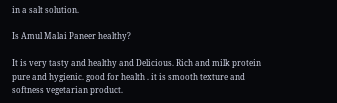in a salt solution.

Is Amul Malai Paneer healthy?

It is very tasty and healthy and Delicious. Rich and milk protein pure and hygienic. good for health . it is smooth texture and softness vegetarian product.